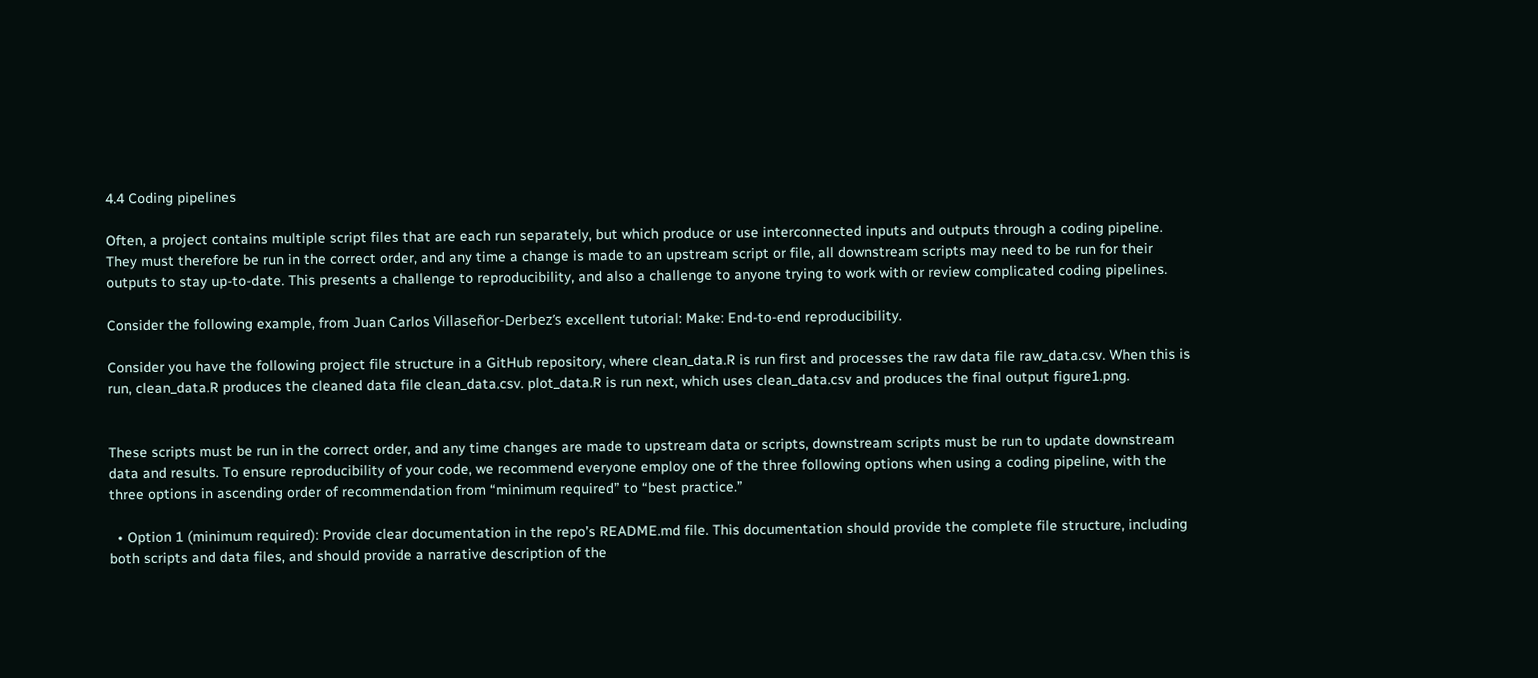4.4 Coding pipelines

Often, a project contains multiple script files that are each run separately, but which produce or use interconnected inputs and outputs through a coding pipeline. They must therefore be run in the correct order, and any time a change is made to an upstream script or file, all downstream scripts may need to be run for their outputs to stay up-to-date. This presents a challenge to reproducibility, and also a challenge to anyone trying to work with or review complicated coding pipelines.

Consider the following example, from Juan Carlos Villaseñor-Derbez’s excellent tutorial: Make: End-to-end reproducibility.

Consider you have the following project file structure in a GitHub repository, where clean_data.R is run first and processes the raw data file raw_data.csv. When this is run, clean_data.R produces the cleaned data file clean_data.csv. plot_data.R is run next, which uses clean_data.csv and produces the final output figure1.png.


These scripts must be run in the correct order, and any time changes are made to upstream data or scripts, downstream scripts must be run to update downstream data and results. To ensure reproducibility of your code, we recommend everyone employ one of the three following options when using a coding pipeline, with the three options in ascending order of recommendation from “minimum required” to “best practice.”

  • Option 1 (minimum required): Provide clear documentation in the repo’s README.md file. This documentation should provide the complete file structure, including both scripts and data files, and should provide a narrative description of the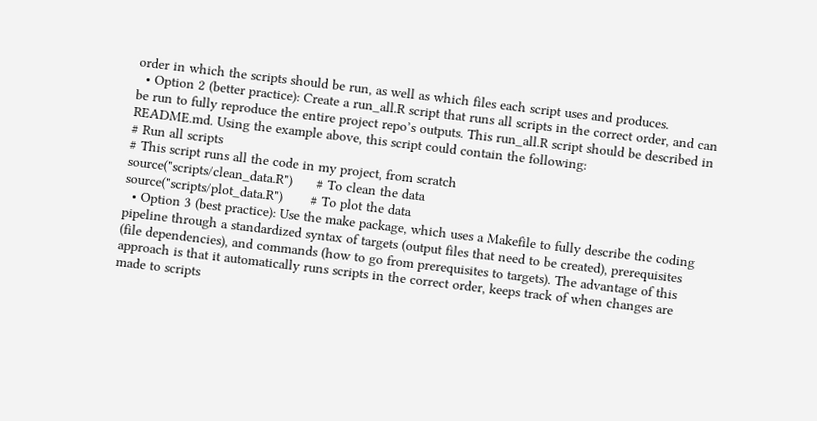order in which the scripts should be run, as well as which files each script uses and produces.
  • Option 2 (better practice): Create a run_all.R script that runs all scripts in the correct order, and can be run to fully reproduce the entire project repo’s outputs. This run_all.R script should be described in README.md. Using the example above, this script could contain the following:
# Run all scripts
# This script runs all the code in my project, from scratch
source("scripts/clean_data.R")      # To clean the data
source("scripts/plot_data.R")       # To plot the data
  • Option 3 (best practice): Use the make package, which uses a Makefile to fully describe the coding pipeline through a standardized syntax of targets (output files that need to be created), prerequisites (file dependencies), and commands (how to go from prerequisites to targets). The advantage of this approach is that it automatically runs scripts in the correct order, keeps track of when changes are made to scripts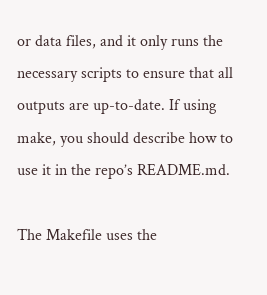or data files, and it only runs the necessary scripts to ensure that all outputs are up-to-date. If using make, you should describe how to use it in the repo’s README.md.

The Makefile uses the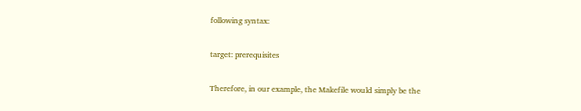following syntax:

target: prerequisites

Therefore, in our example, the Makefile would simply be the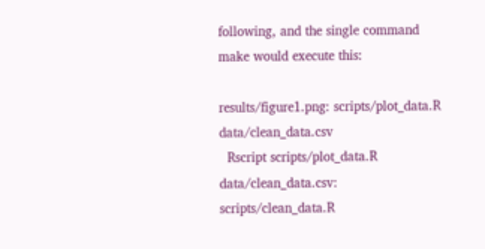following, and the single command make would execute this:

results/figure1.png: scripts/plot_data.R data/clean_data.csv
  Rscript scripts/plot_data.R
data/clean_data.csv: scripts/clean_data.R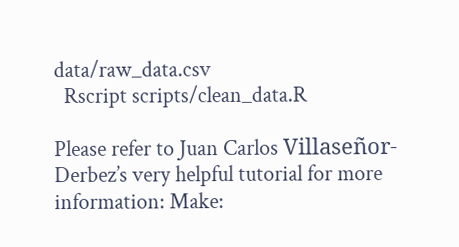data/raw_data.csv
  Rscript scripts/clean_data.R

Please refer to Juan Carlos Villaseñor-Derbez’s very helpful tutorial for more information: Make: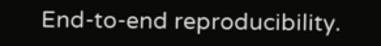End-to-end reproducibility.